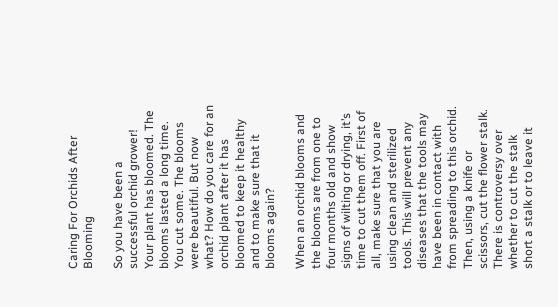Caring For Orchids After Blooming

So you have been a successful orchid grower! Your plant has bloomed. The blooms lasted a long time. You cut some. The blooms were beautiful. But now what? How do you care for an orchid plant after it has bloomed to keep it healthy and to make sure that it blooms again?

When an orchid blooms and the blooms are from one to four months old and show signs of wilting or drying, it’s time to cut them off. First of all, make sure that you are using clean and sterilized tools. This will prevent any diseases that the tools may have been in contact with from spreading to this orchid. Then, using a knife or scissors, cut the flower stalk. There is controversy over whether to cut the stalk short a stalk or to leave it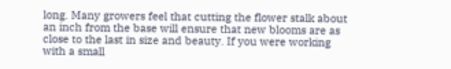long. Many growers feel that cutting the flower stalk about an inch from the base will ensure that new blooms are as close to the last in size and beauty. If you were working with a small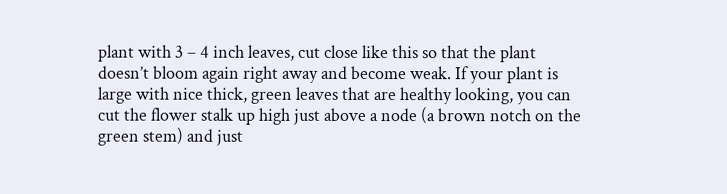plant with 3 – 4 inch leaves, cut close like this so that the plant doesn’t bloom again right away and become weak. If your plant is large with nice thick, green leaves that are healthy looking, you can cut the flower stalk up high just above a node (a brown notch on the green stem) and just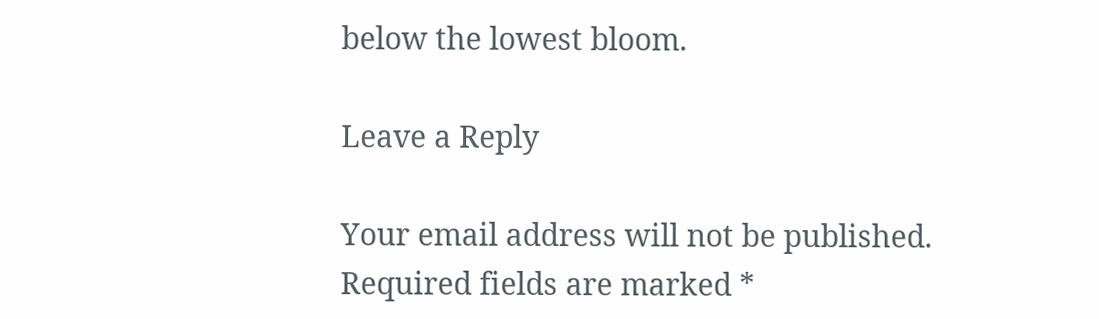below the lowest bloom.

Leave a Reply

Your email address will not be published. Required fields are marked *